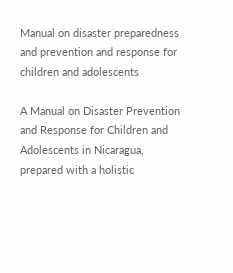Manual on disaster preparedness and prevention and response for children and adolescents

A Manual on Disaster Prevention and Response for Children and Adolescents in Nicaragua, prepared with a holistic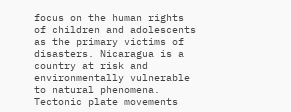focus on the human rights of children and adolescents as the primary victims of disasters. Nicaragua is a country at risk and environmentally vulnerable to natural phenomena. Tectonic plate movements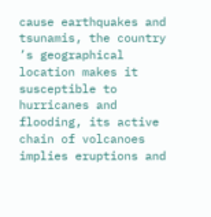cause earthquakes and tsunamis, the country ’s geographical location makes it susceptible to hurricanes and flooding, its active chain of volcanoes implies eruptions and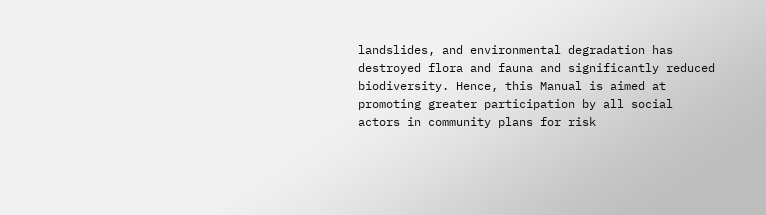landslides, and environmental degradation has destroyed flora and fauna and significantly reduced biodiversity. Hence, this Manual is aimed at promoting greater participation by all social actors in community plans for risk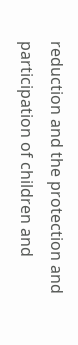reduction and the protection and participation of children and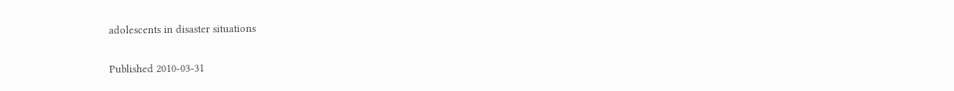adolescents in disaster situations

Published 2010-03-31